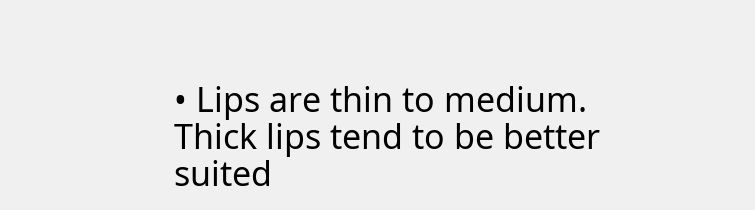• Lips are thin to medium. Thick lips tend to be better suited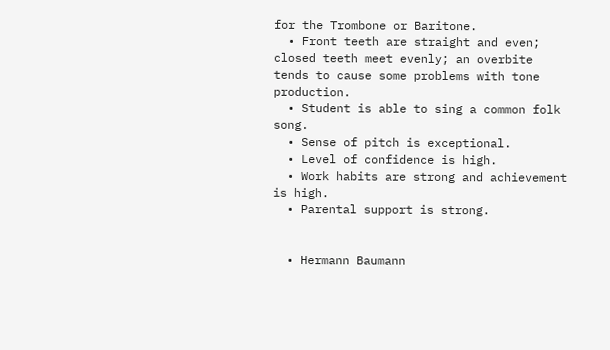for the Trombone or Baritone.
  • Front teeth are straight and even; closed teeth meet evenly; an overbite tends to cause some problems with tone production.
  • Student is able to sing a common folk song.
  • Sense of pitch is exceptional.
  • Level of confidence is high.
  • Work habits are strong and achievement is high.
  • Parental support is strong.


  • Hermann Baumann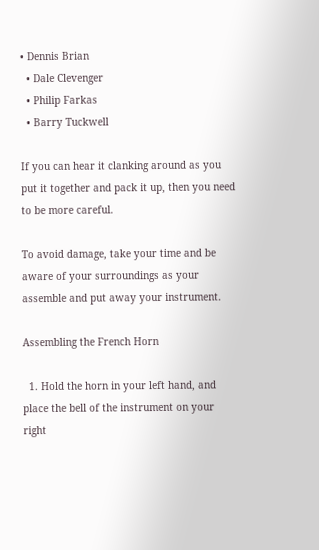• Dennis Brian
  • Dale Clevenger
  • Philip Farkas
  • Barry Tuckwell

If you can hear it clanking around as you put it together and pack it up, then you need to be more careful.

To avoid damage, take your time and be aware of your surroundings as your assemble and put away your instrument.

Assembling the French Horn

  1. Hold the horn in your left hand, and place the bell of the instrument on your right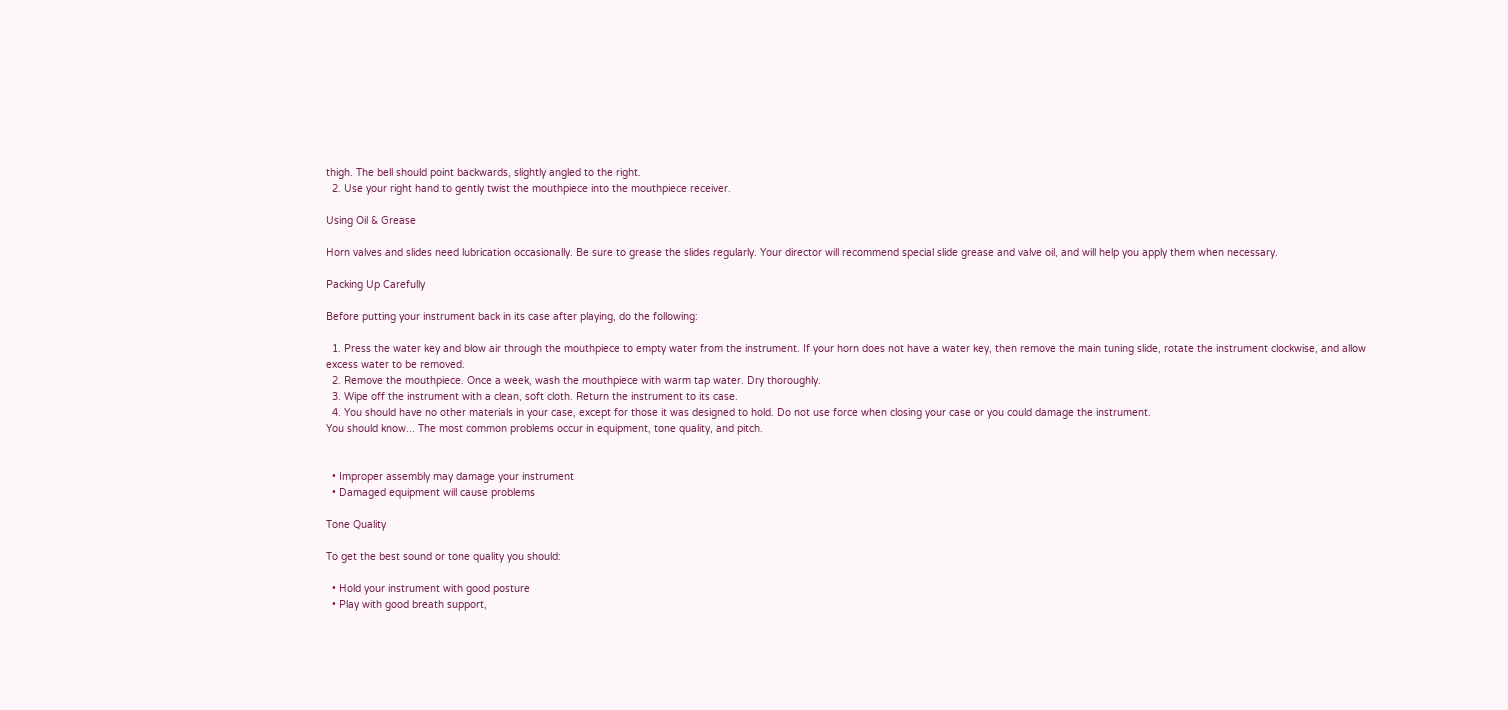thigh. The bell should point backwards, slightly angled to the right.
  2. Use your right hand to gently twist the mouthpiece into the mouthpiece receiver.

Using Oil & Grease

Horn valves and slides need lubrication occasionally. Be sure to grease the slides regularly. Your director will recommend special slide grease and valve oil, and will help you apply them when necessary.

Packing Up Carefully

Before putting your instrument back in its case after playing, do the following:

  1. Press the water key and blow air through the mouthpiece to empty water from the instrument. If your horn does not have a water key, then remove the main tuning slide, rotate the instrument clockwise, and allow excess water to be removed.
  2. Remove the mouthpiece. Once a week, wash the mouthpiece with warm tap water. Dry thoroughly.
  3. Wipe off the instrument with a clean, soft cloth. Return the instrument to its case.
  4. You should have no other materials in your case, except for those it was designed to hold. Do not use force when closing your case or you could damage the instrument.
You should know... The most common problems occur in equipment, tone quality, and pitch.


  • Improper assembly may damage your instrument
  • Damaged equipment will cause problems

Tone Quality

To get the best sound or tone quality you should:

  • Hold your instrument with good posture
  • Play with good breath support,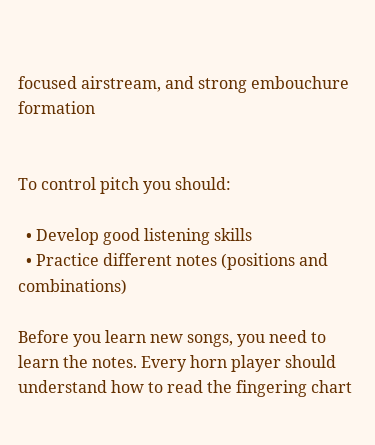focused airstream, and strong embouchure formation


To control pitch you should:

  • Develop good listening skills
  • Practice different notes (positions and combinations)

Before you learn new songs, you need to learn the notes. Every horn player should understand how to read the fingering chart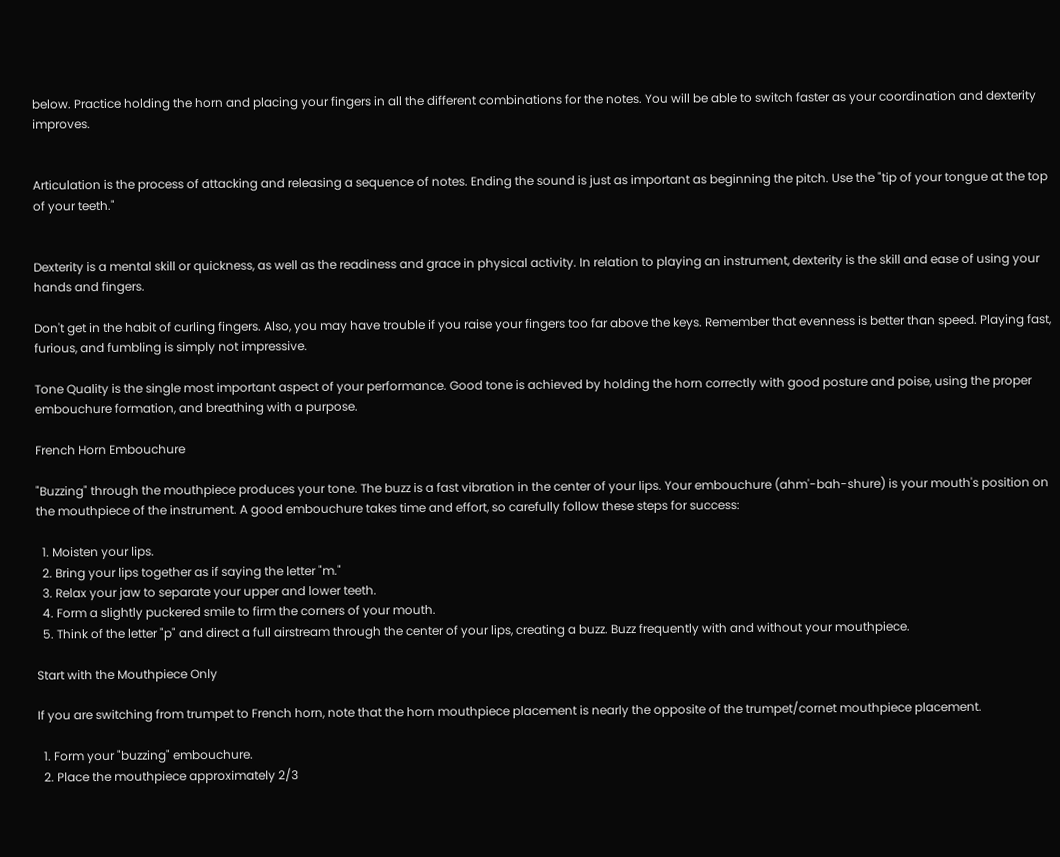below. Practice holding the horn and placing your fingers in all the different combinations for the notes. You will be able to switch faster as your coordination and dexterity improves.


Articulation is the process of attacking and releasing a sequence of notes. Ending the sound is just as important as beginning the pitch. Use the "tip of your tongue at the top of your teeth."


Dexterity is a mental skill or quickness, as well as the readiness and grace in physical activity. In relation to playing an instrument, dexterity is the skill and ease of using your hands and fingers.

Don't get in the habit of curling fingers. Also, you may have trouble if you raise your fingers too far above the keys. Remember that evenness is better than speed. Playing fast, furious, and fumbling is simply not impressive.

Tone Quality is the single most important aspect of your performance. Good tone is achieved by holding the horn correctly with good posture and poise, using the proper embouchure formation, and breathing with a purpose.

French Horn Embouchure

"Buzzing" through the mouthpiece produces your tone. The buzz is a fast vibration in the center of your lips. Your embouchure (ahm'-bah-shure) is your mouth's position on the mouthpiece of the instrument. A good embouchure takes time and effort, so carefully follow these steps for success:

  1. Moisten your lips.
  2. Bring your lips together as if saying the letter "m."
  3. Relax your jaw to separate your upper and lower teeth.
  4. Form a slightly puckered smile to firm the corners of your mouth.
  5. Think of the letter "p" and direct a full airstream through the center of your lips, creating a buzz. Buzz frequently with and without your mouthpiece.

Start with the Mouthpiece Only

If you are switching from trumpet to French horn, note that the horn mouthpiece placement is nearly the opposite of the trumpet/cornet mouthpiece placement.

  1. Form your "buzzing" embouchure.
  2. Place the mouthpiece approximately 2/3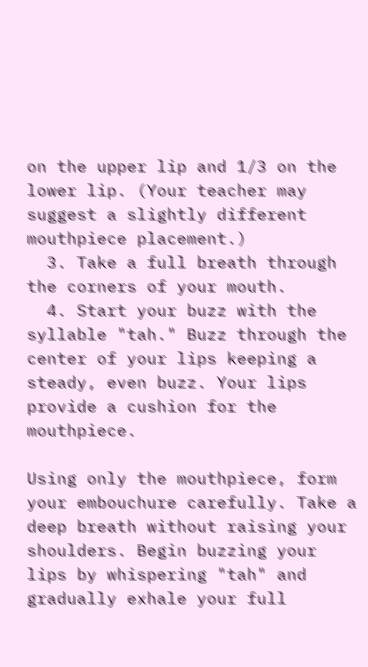on the upper lip and 1/3 on the lower lip. (Your teacher may suggest a slightly different mouthpiece placement.)
  3. Take a full breath through the corners of your mouth.
  4. Start your buzz with the syllable "tah." Buzz through the center of your lips keeping a steady, even buzz. Your lips provide a cushion for the mouthpiece.

Using only the mouthpiece, form your embouchure carefully. Take a deep breath without raising your shoulders. Begin buzzing your lips by whispering "tah" and gradually exhale your full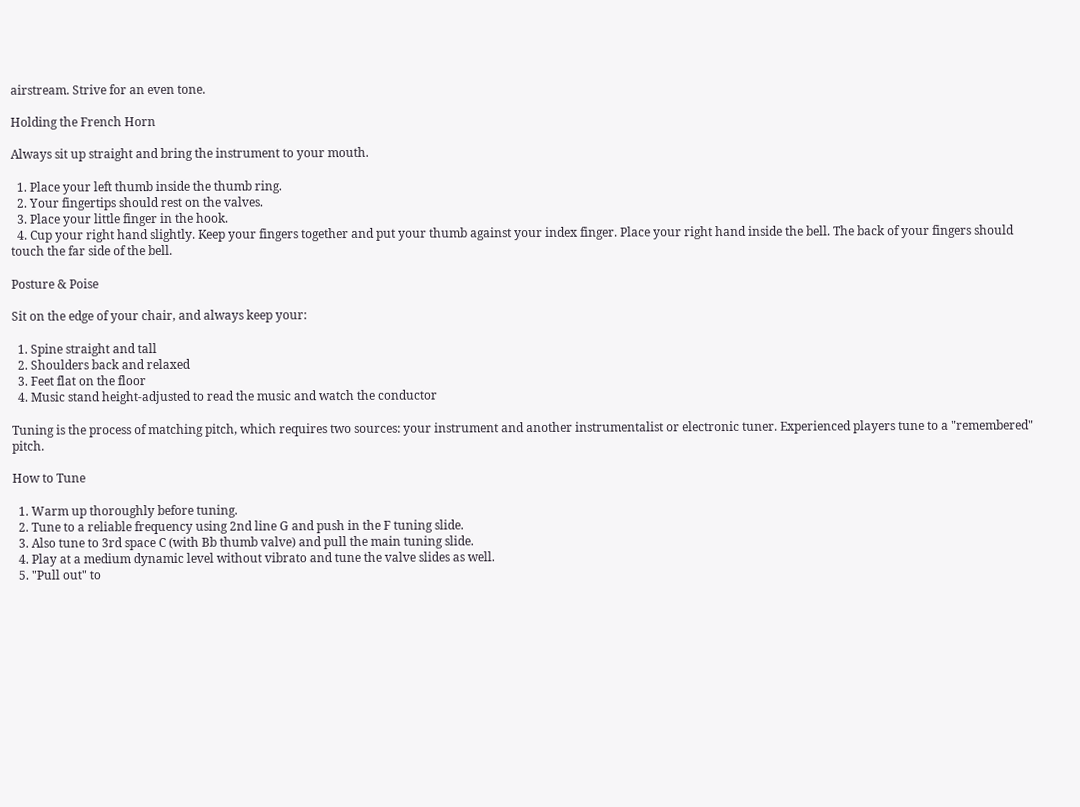airstream. Strive for an even tone.

Holding the French Horn

Always sit up straight and bring the instrument to your mouth.

  1. Place your left thumb inside the thumb ring.
  2. Your fingertips should rest on the valves.
  3. Place your little finger in the hook.
  4. Cup your right hand slightly. Keep your fingers together and put your thumb against your index finger. Place your right hand inside the bell. The back of your fingers should touch the far side of the bell.

Posture & Poise

Sit on the edge of your chair, and always keep your:

  1. Spine straight and tall
  2. Shoulders back and relaxed
  3. Feet flat on the floor
  4. Music stand height-adjusted to read the music and watch the conductor

Tuning is the process of matching pitch, which requires two sources: your instrument and another instrumentalist or electronic tuner. Experienced players tune to a "remembered" pitch.

How to Tune

  1. Warm up thoroughly before tuning.
  2. Tune to a reliable frequency using 2nd line G and push in the F tuning slide.
  3. Also tune to 3rd space C (with Bb thumb valve) and pull the main tuning slide.
  4. Play at a medium dynamic level without vibrato and tune the valve slides as well.
  5. "Pull out" to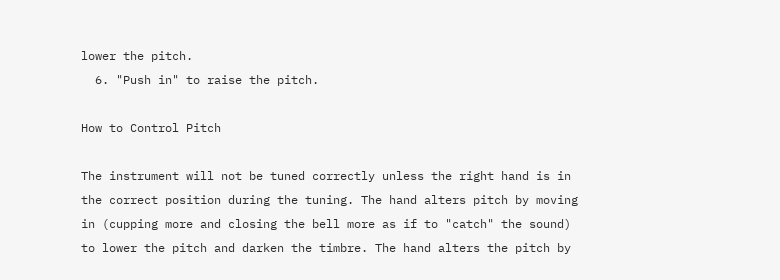lower the pitch.
  6. "Push in" to raise the pitch.

How to Control Pitch

The instrument will not be tuned correctly unless the right hand is in the correct position during the tuning. The hand alters pitch by moving in (cupping more and closing the bell more as if to "catch" the sound) to lower the pitch and darken the timbre. The hand alters the pitch by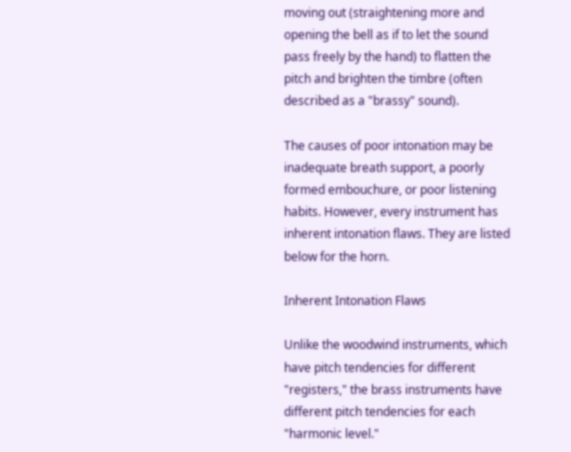moving out (straightening more and opening the bell as if to let the sound pass freely by the hand) to flatten the pitch and brighten the timbre (often described as a "brassy" sound).

The causes of poor intonation may be inadequate breath support, a poorly formed embouchure, or poor listening habits. However, every instrument has inherent intonation flaws. They are listed below for the horn.

Inherent Intonation Flaws

Unlike the woodwind instruments, which have pitch tendencies for different "registers," the brass instruments have different pitch tendencies for each "harmonic level."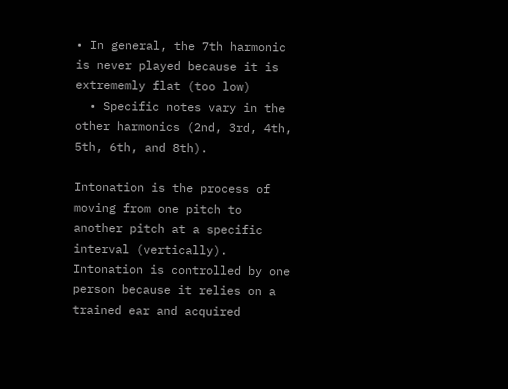• In general, the 7th harmonic is never played because it is extrememly flat (too low)
  • Specific notes vary in the other harmonics (2nd, 3rd, 4th, 5th, 6th, and 8th).

Intonation is the process of moving from one pitch to another pitch at a specific interval (vertically). Intonation is controlled by one person because it relies on a trained ear and acquired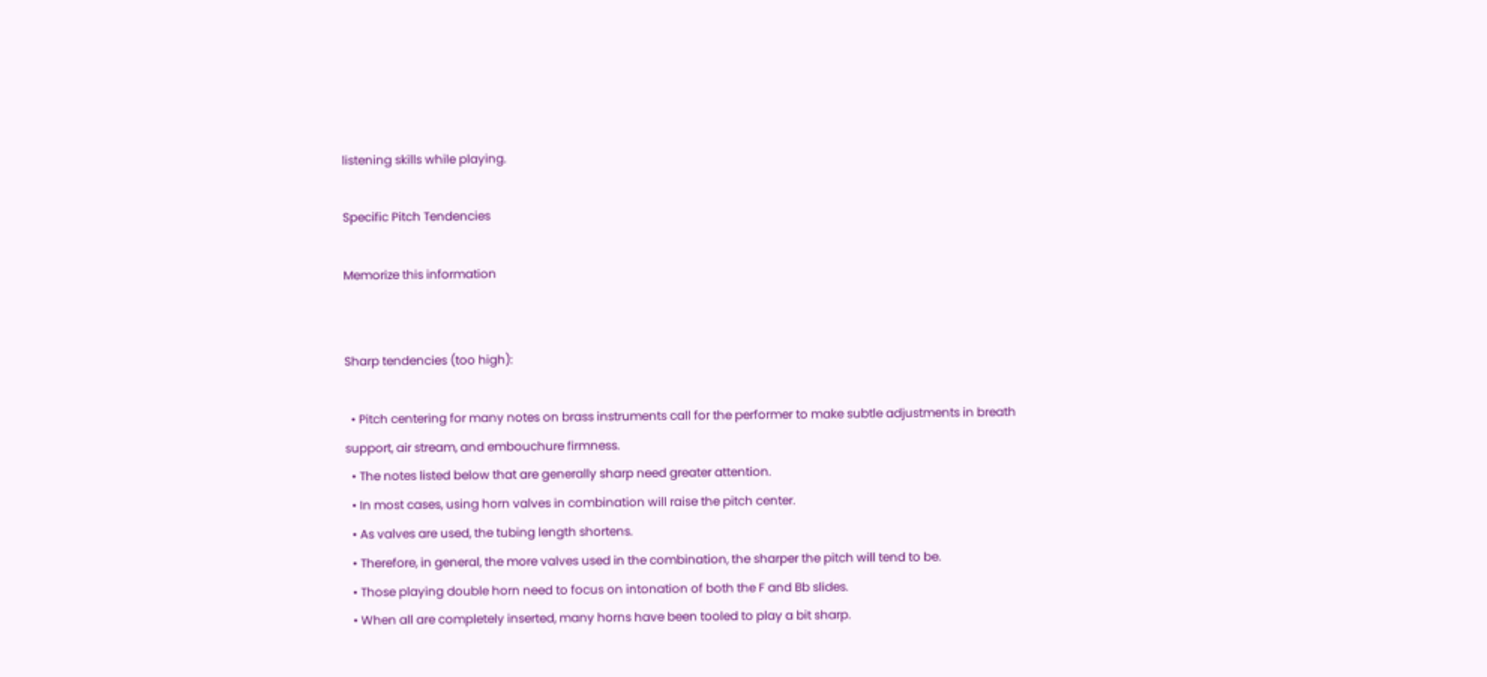listening skills while playing.

Specific Pitch Tendencies

Memorize this information


Sharp tendencies (too high):

  • Pitch centering for many notes on brass instruments call for the performer to make subtle adjustments in breath support, air stream, and embouchure firmness.
  • The notes listed below that are generally sharp need greater attention.
  • In most cases, using horn valves in combination will raise the pitch center.
  • As valves are used, the tubing length shortens.
  • Therefore, in general, the more valves used in the combination, the sharper the pitch will tend to be.
  • Those playing double horn need to focus on intonation of both the F and Bb slides.
  • When all are completely inserted, many horns have been tooled to play a bit sharp.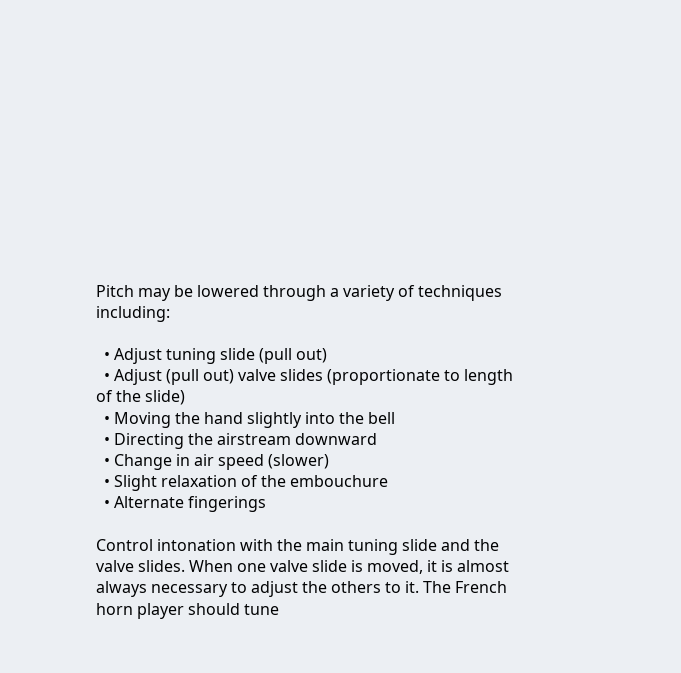Pitch may be lowered through a variety of techniques including:

  • Adjust tuning slide (pull out)
  • Adjust (pull out) valve slides (proportionate to length of the slide)
  • Moving the hand slightly into the bell
  • Directing the airstream downward
  • Change in air speed (slower)
  • Slight relaxation of the embouchure
  • Alternate fingerings

Control intonation with the main tuning slide and the valve slides. When one valve slide is moved, it is almost always necessary to adjust the others to it. The French horn player should tune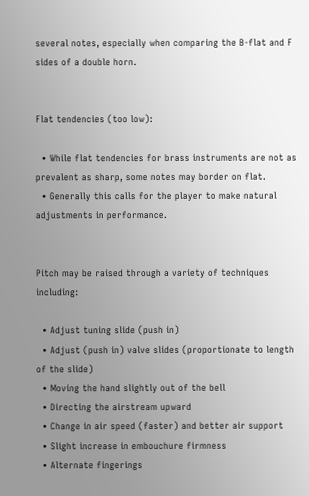several notes, especially when comparing the B-flat and F sides of a double horn.


Flat tendencies (too low):

  • While flat tendencies for brass instruments are not as prevalent as sharp, some notes may border on flat.
  • Generally this calls for the player to make natural adjustments in performance.


Pitch may be raised through a variety of techniques including:

  • Adjust tuning slide (push in)
  • Adjust (push in) valve slides (proportionate to length of the slide)
  • Moving the hand slightly out of the bell
  • Directing the airstream upward
  • Change in air speed (faster) and better air support
  • Slight increase in embouchure firmness
  • Alternate fingerings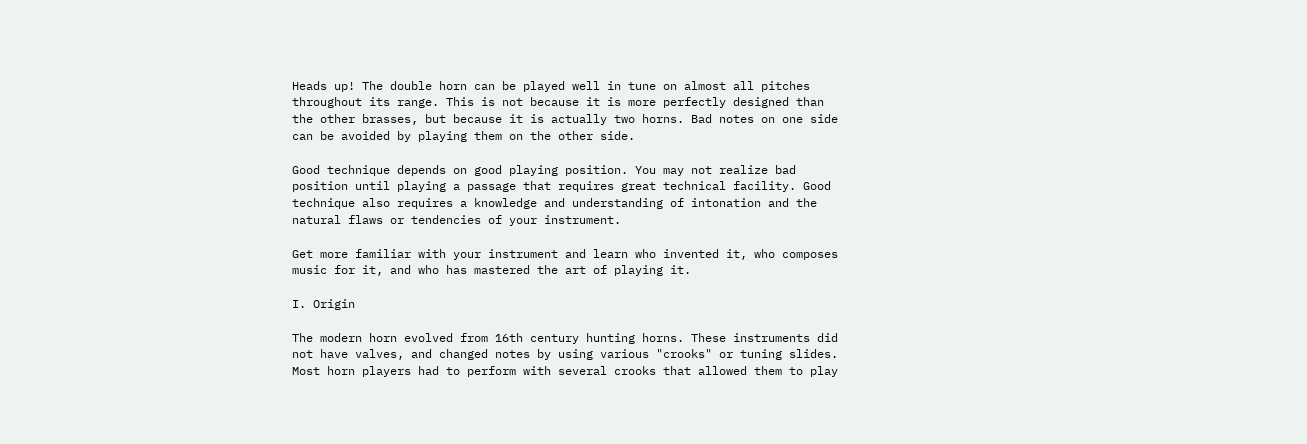Heads up! The double horn can be played well in tune on almost all pitches throughout its range. This is not because it is more perfectly designed than the other brasses, but because it is actually two horns. Bad notes on one side can be avoided by playing them on the other side.

Good technique depends on good playing position. You may not realize bad position until playing a passage that requires great technical facility. Good technique also requires a knowledge and understanding of intonation and the natural flaws or tendencies of your instrument.

Get more familiar with your instrument and learn who invented it, who composes music for it, and who has mastered the art of playing it.

I. Origin

The modern horn evolved from 16th century hunting horns. These instruments did not have valves, and changed notes by using various "crooks" or tuning slides. Most horn players had to perform with several crooks that allowed them to play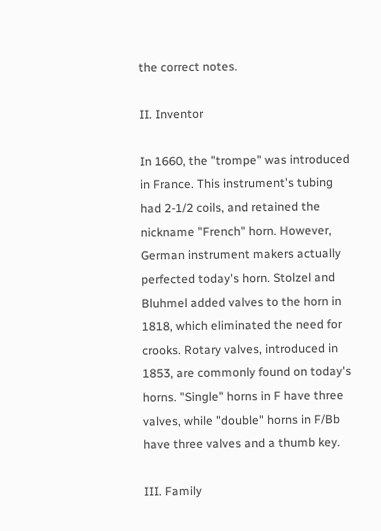the correct notes.

II. Inventor

In 1660, the "trompe" was introduced in France. This instrument's tubing had 2-1/2 coils, and retained the nickname "French" horn. However, German instrument makers actually perfected today's horn. Stolzel and Bluhmel added valves to the horn in 1818, which eliminated the need for crooks. Rotary valves, introduced in 1853, are commonly found on today's horns. "Single" horns in F have three valves, while "double" horns in F/Bb have three valves and a thumb key.

III. Family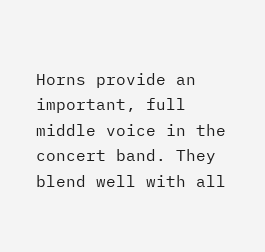Horns provide an important, full middle voice in the concert band. They blend well with all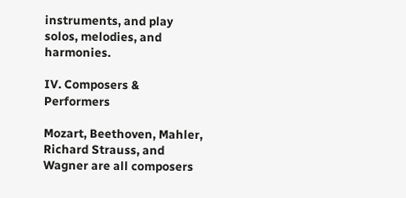instruments, and play solos, melodies, and harmonies.

IV. Composers & Performers

Mozart, Beethoven, Mahler, Richard Strauss, and Wagner are all composers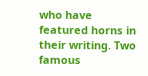who have featured horns in their writing. Two famous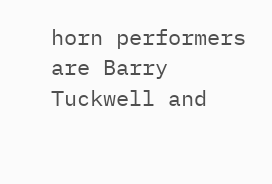horn performers are Barry Tuckwell and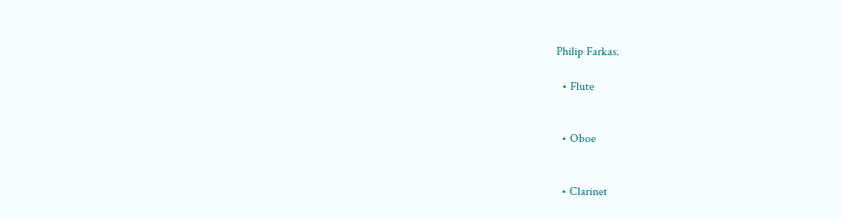Philip Farkas.

  • Flute


  • Oboe


  • Clarinet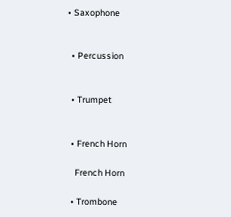• Saxophone


  • Percussion


  • Trumpet


  • French Horn

    French Horn

  • Trombone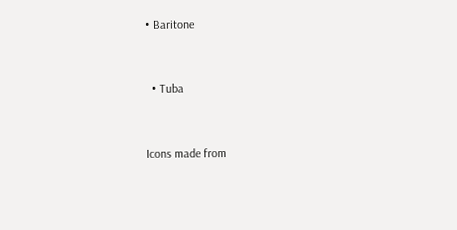• Baritone


  • Tuba


Icons made from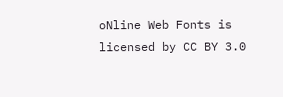oNline Web Fonts is licensed by CC BY 3.0